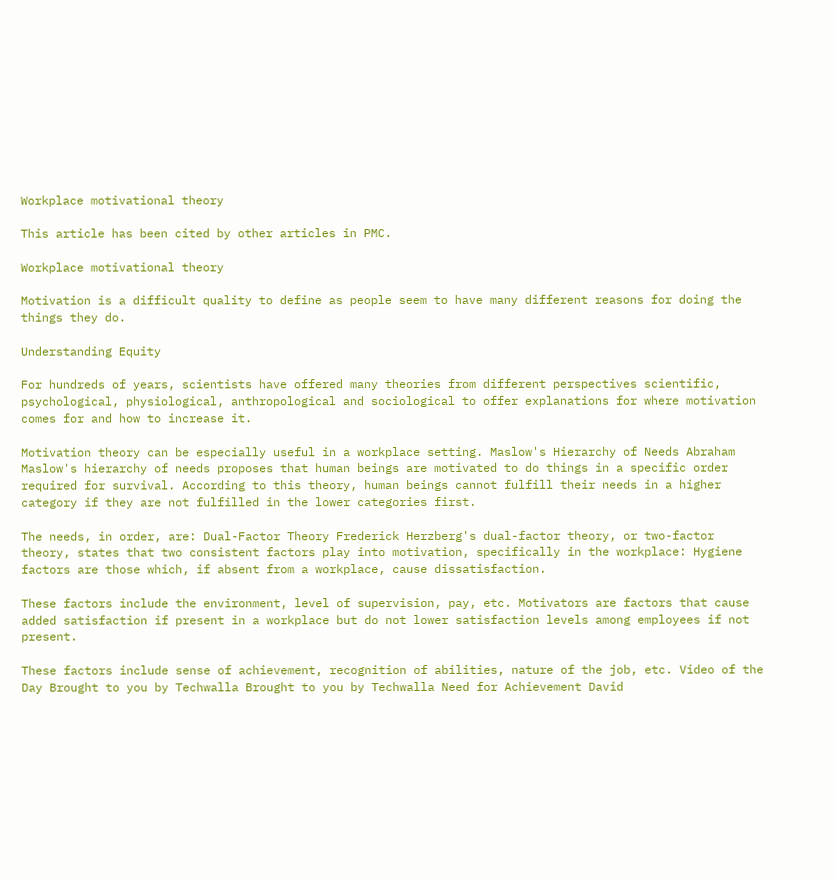Workplace motivational theory

This article has been cited by other articles in PMC.

Workplace motivational theory

Motivation is a difficult quality to define as people seem to have many different reasons for doing the things they do.

Understanding Equity

For hundreds of years, scientists have offered many theories from different perspectives scientific, psychological, physiological, anthropological and sociological to offer explanations for where motivation comes for and how to increase it.

Motivation theory can be especially useful in a workplace setting. Maslow's Hierarchy of Needs Abraham Maslow's hierarchy of needs proposes that human beings are motivated to do things in a specific order required for survival. According to this theory, human beings cannot fulfill their needs in a higher category if they are not fulfilled in the lower categories first.

The needs, in order, are: Dual-Factor Theory Frederick Herzberg's dual-factor theory, or two-factor theory, states that two consistent factors play into motivation, specifically in the workplace: Hygiene factors are those which, if absent from a workplace, cause dissatisfaction.

These factors include the environment, level of supervision, pay, etc. Motivators are factors that cause added satisfaction if present in a workplace but do not lower satisfaction levels among employees if not present.

These factors include sense of achievement, recognition of abilities, nature of the job, etc. Video of the Day Brought to you by Techwalla Brought to you by Techwalla Need for Achievement David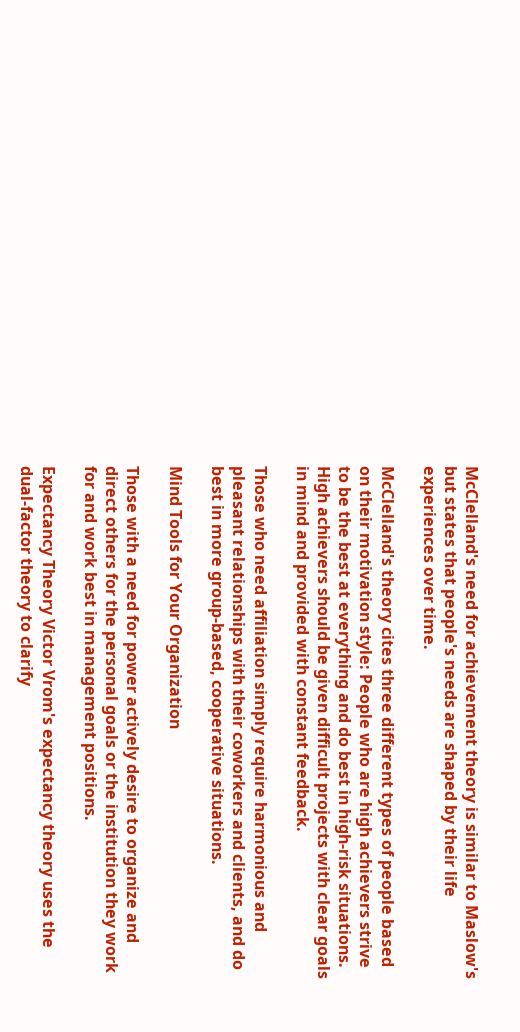McClelland's need for achievement theory is similar to Maslow's but states that people's needs are shaped by their life experiences over time.

McClelland's theory cites three different types of people based on their motivation style: People who are high achievers strive to be the best at everything and do best in high-risk situations. High achievers should be given difficult projects with clear goals in mind and provided with constant feedback.

Those who need affiliation simply require harmonious and pleasant relationships with their coworkers and clients, and do best in more group-based, cooperative situations.

Mind Tools for Your Organization

Those with a need for power actively desire to organize and direct others for the personal goals or the institution they work for and work best in management positions.

Expectancy Theory Victor Vrom's expectancy theory uses the dual-factor theory to clarify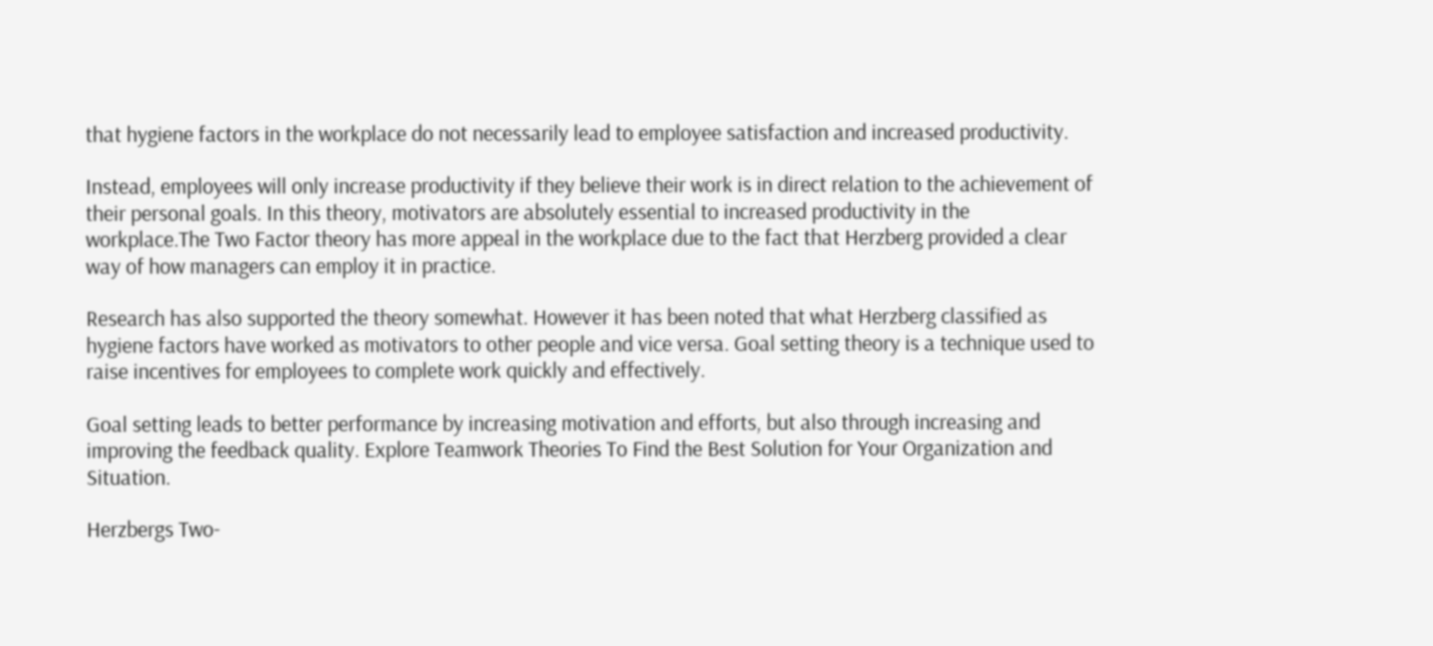that hygiene factors in the workplace do not necessarily lead to employee satisfaction and increased productivity.

Instead, employees will only increase productivity if they believe their work is in direct relation to the achievement of their personal goals. In this theory, motivators are absolutely essential to increased productivity in the workplace.The Two Factor theory has more appeal in the workplace due to the fact that Herzberg provided a clear way of how managers can employ it in practice.

Research has also supported the theory somewhat. However it has been noted that what Herzberg classified as hygiene factors have worked as motivators to other people and vice versa. Goal setting theory is a technique used to raise incentives for employees to complete work quickly and effectively.

Goal setting leads to better performance by increasing motivation and efforts, but also through increasing and improving the feedback quality. Explore Teamwork Theories To Find the Best Solution for Your Organization and Situation.

Herzbergs Two-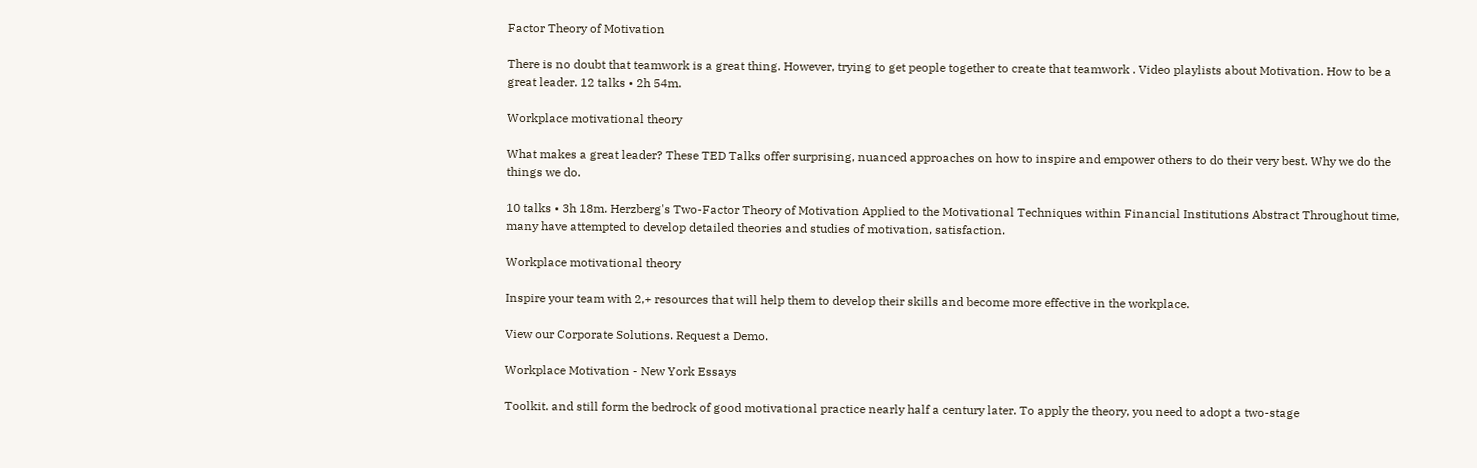Factor Theory of Motivation

There is no doubt that teamwork is a great thing. However, trying to get people together to create that teamwork . Video playlists about Motivation. How to be a great leader. 12 talks • 2h 54m.

Workplace motivational theory

What makes a great leader? These TED Talks offer surprising, nuanced approaches on how to inspire and empower others to do their very best. Why we do the things we do.

10 talks • 3h 18m. Herzberg's Two-Factor Theory of Motivation Applied to the Motivational Techniques within Financial Institutions Abstract Throughout time, many have attempted to develop detailed theories and studies of motivation, satisfaction.

Workplace motivational theory

Inspire your team with 2,+ resources that will help them to develop their skills and become more effective in the workplace.

View our Corporate Solutions. Request a Demo.

Workplace Motivation - New York Essays

Toolkit. and still form the bedrock of good motivational practice nearly half a century later. To apply the theory, you need to adopt a two-stage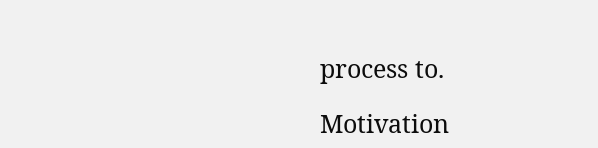process to.

Motivation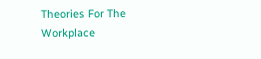Theories For The Workplace